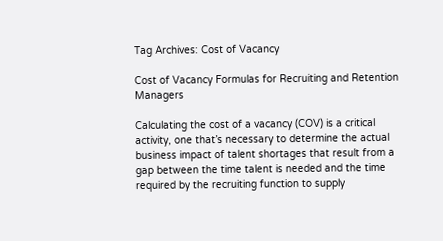Tag Archives: Cost of Vacancy

Cost of Vacancy Formulas for Recruiting and Retention Managers

Calculating the cost of a vacancy (COV) is a critical activity, one that’s necessary to determine the actual business impact of talent shortages that result from a gap between the time talent is needed and the time required by the recruiting function to supply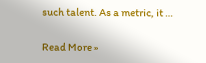such talent. As a metric, it …

Read More »